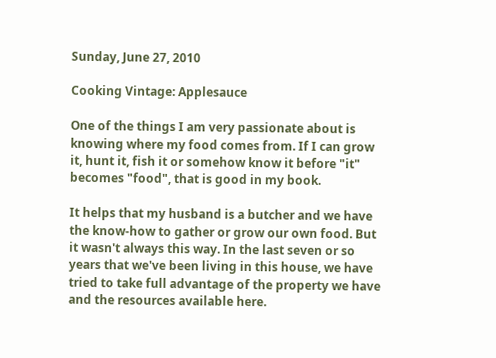Sunday, June 27, 2010

Cooking Vintage: Applesauce

One of the things I am very passionate about is knowing where my food comes from. If I can grow it, hunt it, fish it or somehow know it before "it" becomes "food", that is good in my book.

It helps that my husband is a butcher and we have the know-how to gather or grow our own food. But it wasn't always this way. In the last seven or so years that we've been living in this house, we have tried to take full advantage of the property we have and the resources available here.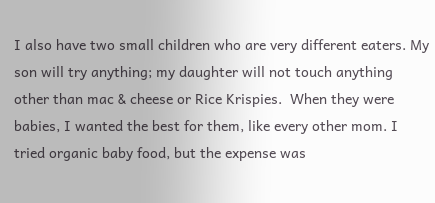I also have two small children who are very different eaters. My son will try anything; my daughter will not touch anything other than mac & cheese or Rice Krispies.  When they were babies, I wanted the best for them, like every other mom. I tried organic baby food, but the expense was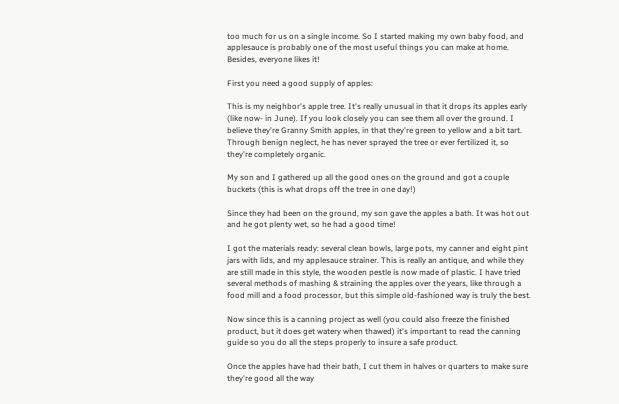too much for us on a single income. So I started making my own baby food, and applesauce is probably one of the most useful things you can make at home. Besides, everyone likes it!

First you need a good supply of apples:

This is my neighbor's apple tree. It's really unusual in that it drops its apples early (like now- in June). If you look closely you can see them all over the ground. I believe they're Granny Smith apples, in that they're green to yellow and a bit tart. Through benign neglect, he has never sprayed the tree or ever fertilized it, so they're completely organic.

My son and I gathered up all the good ones on the ground and got a couple buckets (this is what drops off the tree in one day!)

Since they had been on the ground, my son gave the apples a bath. It was hot out and he got plenty wet, so he had a good time!

I got the materials ready: several clean bowls, large pots, my canner and eight pint jars with lids, and my applesauce strainer. This is really an antique, and while they are still made in this style, the wooden pestle is now made of plastic. I have tried several methods of mashing & straining the apples over the years, like through a food mill and a food processor, but this simple old-fashioned way is truly the best.

Now since this is a canning project as well (you could also freeze the finished product, but it does get watery when thawed) it's important to read the canning guide so you do all the steps properly to insure a safe product.

Once the apples have had their bath, I cut them in halves or quarters to make sure they're good all the way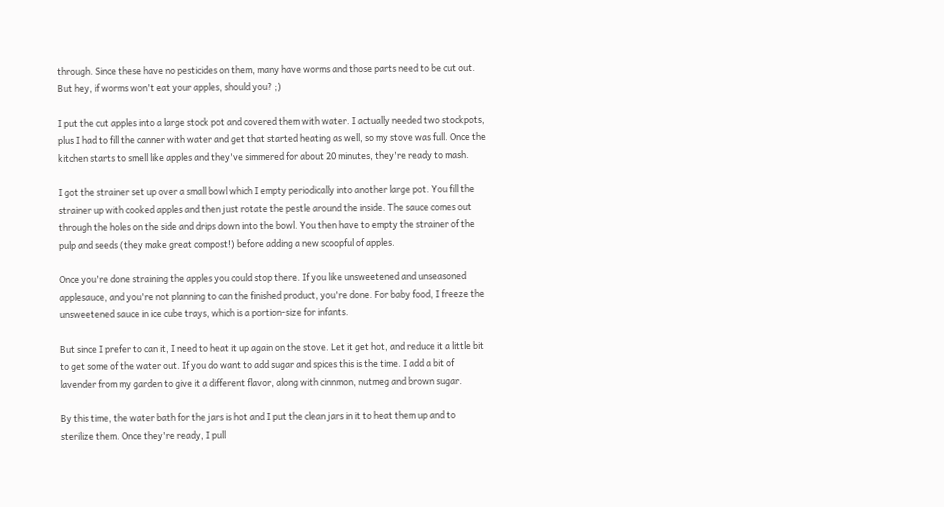through. Since these have no pesticides on them, many have worms and those parts need to be cut out. But hey, if worms won't eat your apples, should you? ;)

I put the cut apples into a large stock pot and covered them with water. I actually needed two stockpots, plus I had to fill the canner with water and get that started heating as well, so my stove was full. Once the kitchen starts to smell like apples and they've simmered for about 20 minutes, they're ready to mash.

I got the strainer set up over a small bowl which I empty periodically into another large pot. You fill the strainer up with cooked apples and then just rotate the pestle around the inside. The sauce comes out through the holes on the side and drips down into the bowl. You then have to empty the strainer of the pulp and seeds (they make great compost!) before adding a new scoopful of apples.

Once you're done straining the apples you could stop there. If you like unsweetened and unseasoned applesauce, and you're not planning to can the finished product, you're done. For baby food, I freeze the unsweetened sauce in ice cube trays, which is a portion-size for infants.

But since I prefer to can it, I need to heat it up again on the stove. Let it get hot, and reduce it a little bit to get some of the water out. If you do want to add sugar and spices this is the time. I add a bit of lavender from my garden to give it a different flavor, along with cinnmon, nutmeg and brown sugar.

By this time, the water bath for the jars is hot and I put the clean jars in it to heat them up and to sterilize them. Once they're ready, I pull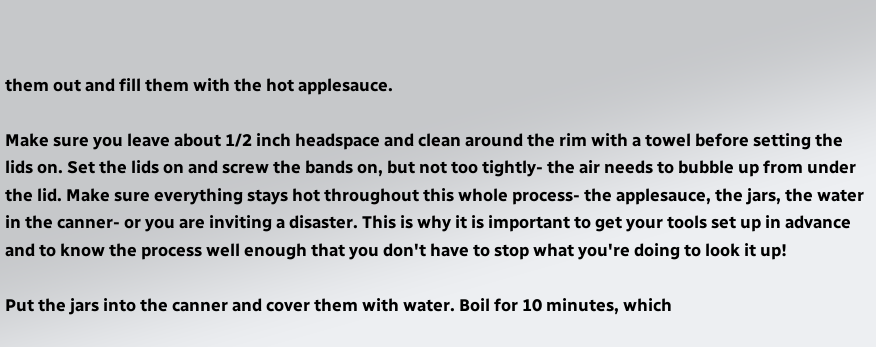them out and fill them with the hot applesauce.

Make sure you leave about 1/2 inch headspace and clean around the rim with a towel before setting the lids on. Set the lids on and screw the bands on, but not too tightly- the air needs to bubble up from under the lid. Make sure everything stays hot throughout this whole process- the applesauce, the jars, the water in the canner- or you are inviting a disaster. This is why it is important to get your tools set up in advance and to know the process well enough that you don't have to stop what you're doing to look it up!

Put the jars into the canner and cover them with water. Boil for 10 minutes, which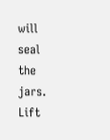will seal the jars. Lift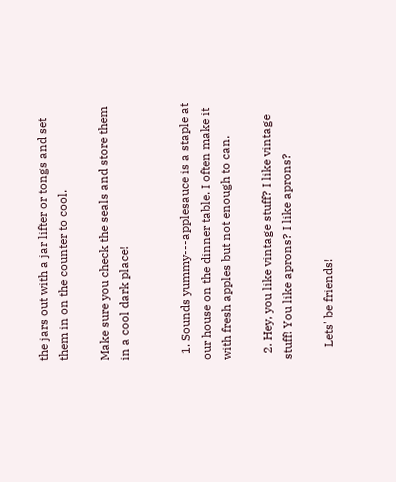the jars out with a jar lifter or tongs and set them in on the counter to cool.

Make sure you check the seals and store them in a cool dark place!


  1. Sounds yummy---applesauce is a staple at our house on the dinner table. I often make it with fresh apples but not enough to can.

  2. Hey, you like vintage stuff? I like vintage stuff! You like aprons? I like aprons?

    Lets' be friends!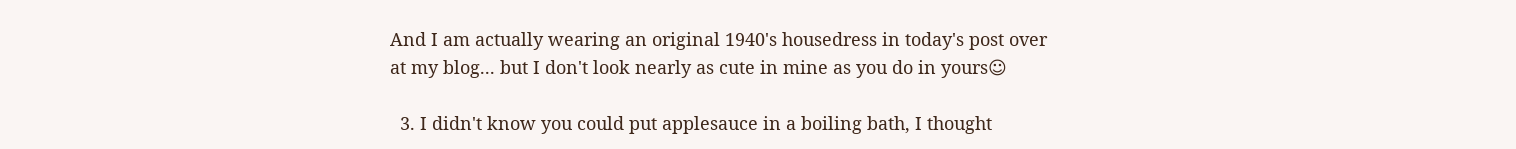And I am actually wearing an original 1940's housedress in today's post over at my blog... but I don't look nearly as cute in mine as you do in yours☺

  3. I didn't know you could put applesauce in a boiling bath, I thought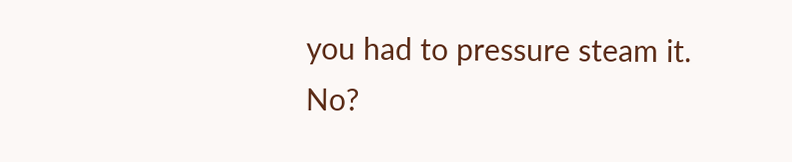you had to pressure steam it. No?